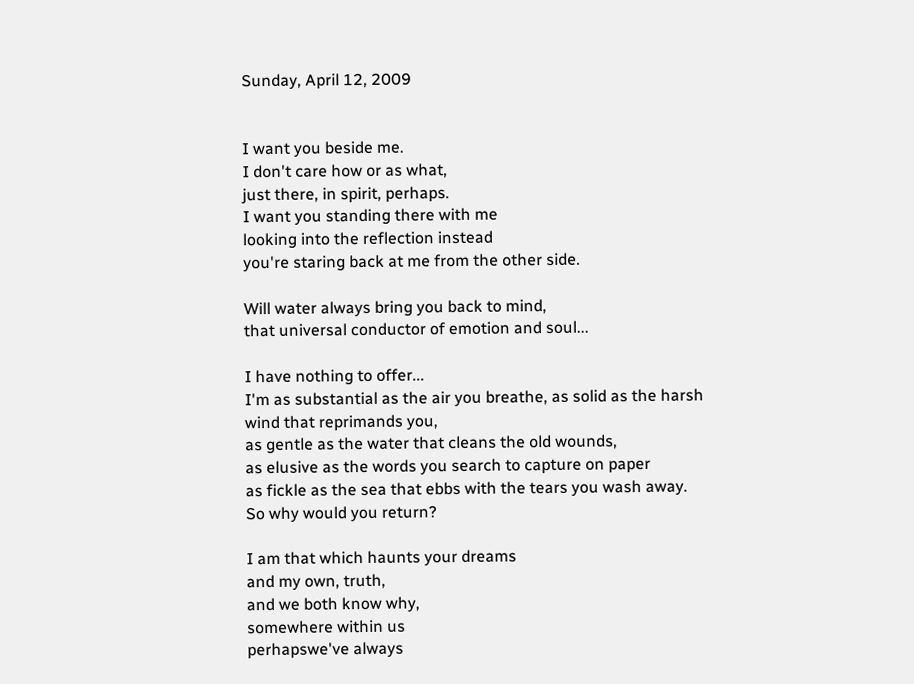Sunday, April 12, 2009


I want you beside me.
I don't care how or as what,
just there, in spirit, perhaps.
I want you standing there with me
looking into the reflection instead
you're staring back at me from the other side.

Will water always bring you back to mind,
that universal conductor of emotion and soul...

I have nothing to offer...
I'm as substantial as the air you breathe, as solid as the harsh wind that reprimands you,
as gentle as the water that cleans the old wounds,
as elusive as the words you search to capture on paper
as fickle as the sea that ebbs with the tears you wash away.
So why would you return?

I am that which haunts your dreams
and my own, truth,
and we both know why,
somewhere within us
perhapswe've always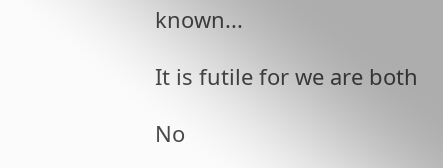known...

It is futile for we are both

No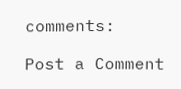comments:

Post a Comment